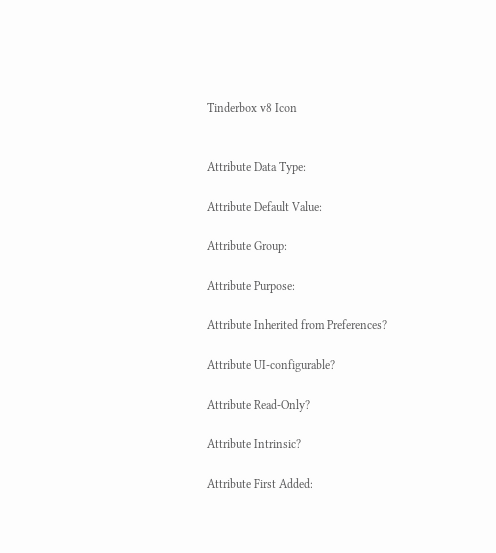Tinderbox v8 Icon


Attribute Data Type:

Attribute Default Value:

Attribute Group:

Attribute Purpose:

Attribute Inherited from Preferences?

Attribute UI-configurable?

Attribute Read-Only?

Attribute Intrinsic?

Attribute First Added: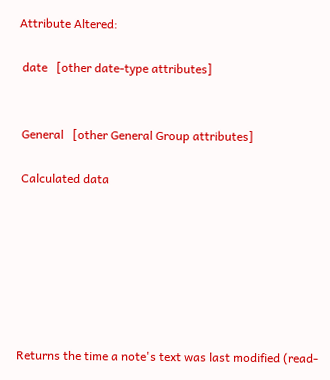Attribute Altered:

 date   [other date-type attributes]


 General   [other General Group attributes]

 Calculated data







Returns the time a note's text was last modified (read-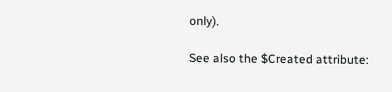only).

See also the $Created attribute: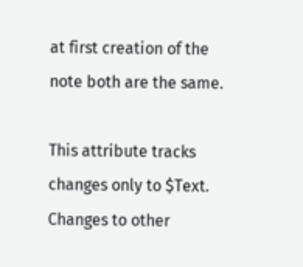at first creation of the note both are the same.

This attribute tracks changes only to $Text. Changes to other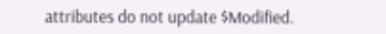attributes do not update $Modified.